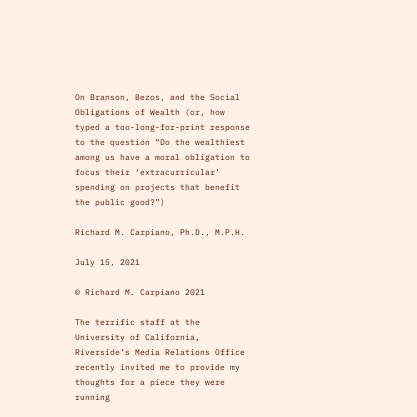On Branson, Bezos, and the Social Obligations of Wealth (or, how typed a too-long-for-print response to the question “Do the wealthiest among us have a moral obligation to focus their ‘extracurricular’ spending on projects that benefit the public good?”)

Richard M. Carpiano, Ph.D., M.P.H.

July 15, 2021

© Richard M. Carpiano 2021

The terrific staff at the University of California, Riverside’s Media Relations Office recently invited me to provide my thoughts for a piece they were running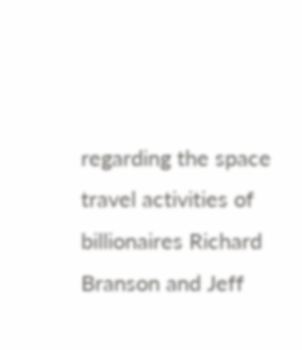regarding the space travel activities of billionaires Richard Branson and Jeff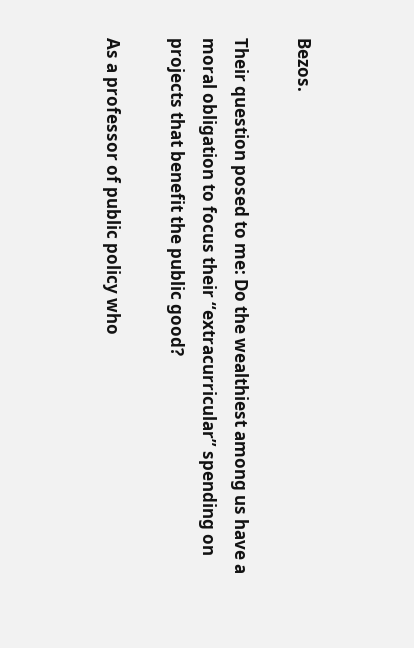Bezos.

Their question posed to me: Do the wealthiest among us have a moral obligation to focus their “extracurricular” spending on projects that benefit the public good?

As a professor of public policy who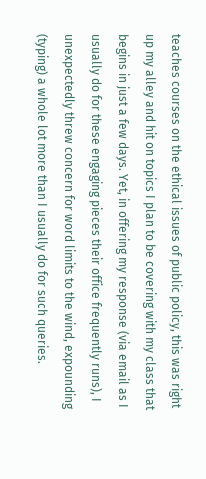teaches courses on the ethical issues of public policy, this was right up my alley and hit on topics I plan to be covering with my class that begins in just a few days. Yet, in offering my response (via email as I usually do for these engaging pieces their office frequently runs), I unexpectedly threw concern for word limits to the wind, expounding (typing) a whole lot more than I usually do for such queries.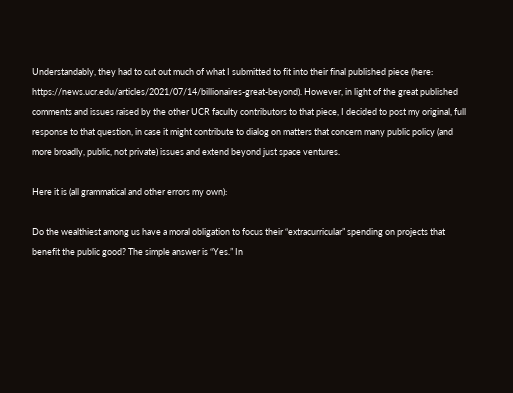Understandably, they had to cut out much of what I submitted to fit into their final published piece (here: https://news.ucr.edu/articles/2021/07/14/billionaires-great-beyond). However, in light of the great published comments and issues raised by the other UCR faculty contributors to that piece, I decided to post my original, full response to that question, in case it might contribute to dialog on matters that concern many public policy (and more broadly, public, not private) issues and extend beyond just space ventures.

Here it is (all grammatical and other errors my own):

Do the wealthiest among us have a moral obligation to focus their “extracurricular” spending on projects that benefit the public good? The simple answer is “Yes.” In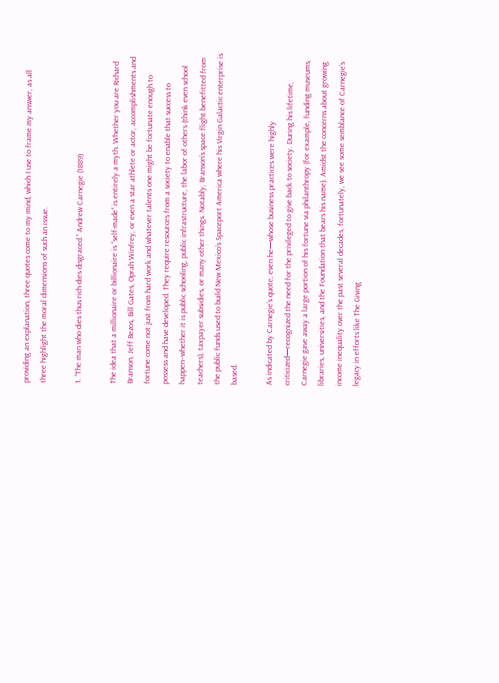providing an explanation, three quotes come to my mind, which I use to frame my answer, as all three highlight the moral dimensions of such an issue.

1. “The man who dies thus rich dies disgraced.” Andrew Carnegie (1889)

The idea that a millionaire or billionaire is “self-made” is entirely a myth. Whether you are Richard Branson, Jeff Bezos, Bill Gates, Oprah Winfrey, or even a star athlete or actor, accomplishments and fortune come not just from hard work and whatever talents one might be fortunate enough to possess and have developed. They require resources from a society to enable that success to happen–whether it is public schooling, public infrastructure, the labor of others (think even school teachers), taxpayer subsidies, or many other things. Notably, Branson’s space flight benefitted from the public funds used to build New Mexico’s Spaceport America where his Virgin Galactic enterprise is based.

As indicated by Carnegie’s quote, even he—whose business practices were highly criticized—recognized the need for the privileged to give back to society. During his lifetime, Carnegie gave away a large portion of his fortune via philanthropy (for example, funding museums, libraries, universities, and the Foundation that bears his name). Amidst the concerns about growing income inequality over the past several decades, fortunately, we see some semblance of Carnegie’s legacy in efforts like The Giving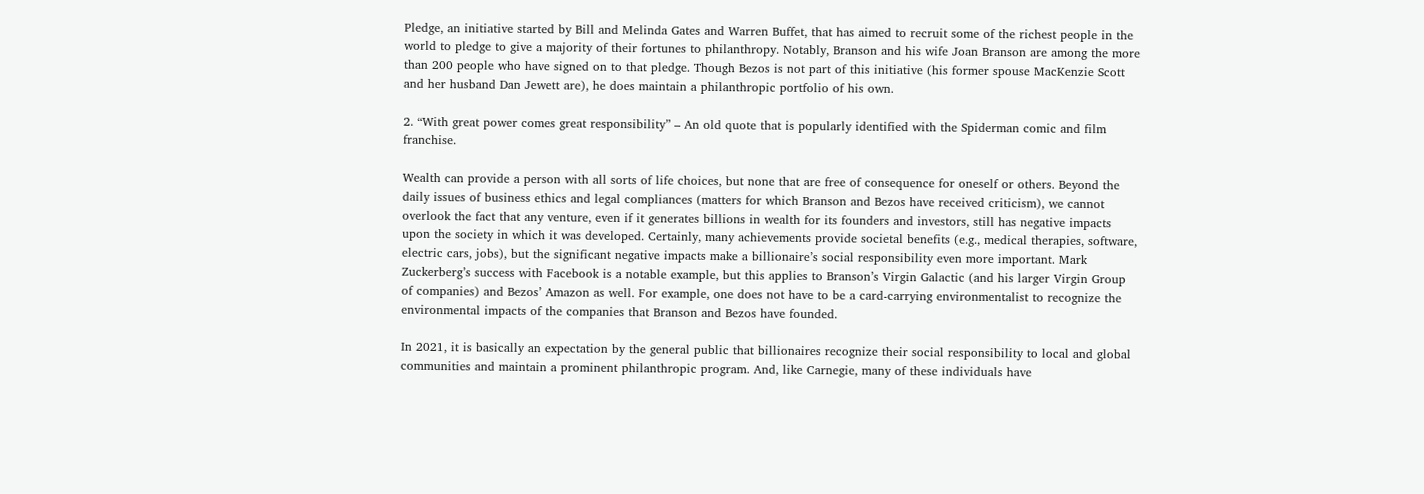Pledge, an initiative started by Bill and Melinda Gates and Warren Buffet, that has aimed to recruit some of the richest people in the world to pledge to give a majority of their fortunes to philanthropy. Notably, Branson and his wife Joan Branson are among the more than 200 people who have signed on to that pledge. Though Bezos is not part of this initiative (his former spouse MacKenzie Scott and her husband Dan Jewett are), he does maintain a philanthropic portfolio of his own.

2. “With great power comes great responsibility” – An old quote that is popularly identified with the Spiderman comic and film franchise.

Wealth can provide a person with all sorts of life choices, but none that are free of consequence for oneself or others. Beyond the daily issues of business ethics and legal compliances (matters for which Branson and Bezos have received criticism), we cannot overlook the fact that any venture, even if it generates billions in wealth for its founders and investors, still has negative impacts upon the society in which it was developed. Certainly, many achievements provide societal benefits (e.g., medical therapies, software, electric cars, jobs), but the significant negative impacts make a billionaire’s social responsibility even more important. Mark Zuckerberg’s success with Facebook is a notable example, but this applies to Branson’s Virgin Galactic (and his larger Virgin Group of companies) and Bezos’ Amazon as well. For example, one does not have to be a card-carrying environmentalist to recognize the environmental impacts of the companies that Branson and Bezos have founded.

In 2021, it is basically an expectation by the general public that billionaires recognize their social responsibility to local and global communities and maintain a prominent philanthropic program. And, like Carnegie, many of these individuals have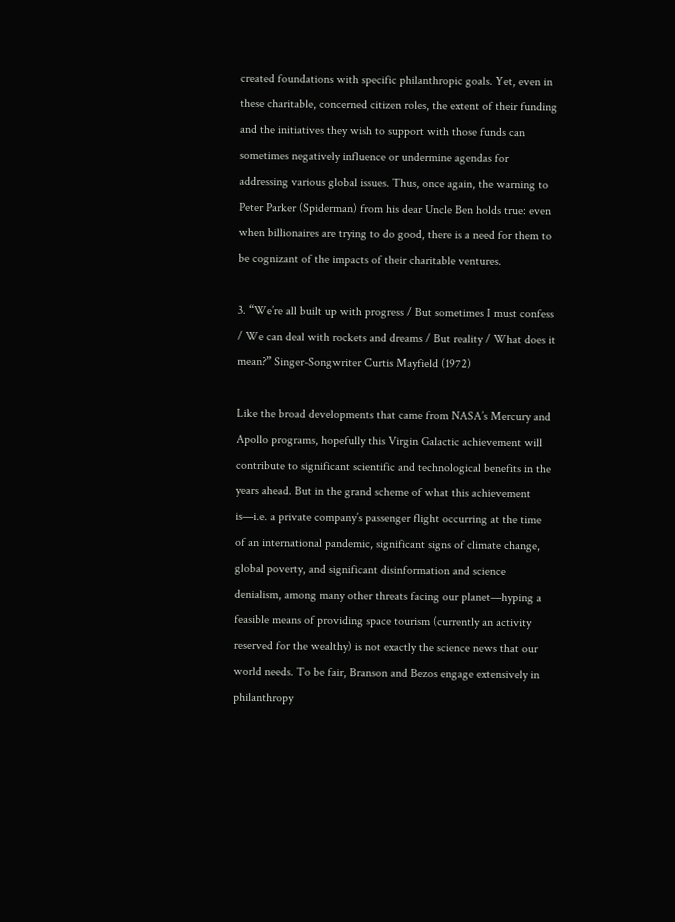created foundations with specific philanthropic goals. Yet, even in these charitable, concerned citizen roles, the extent of their funding and the initiatives they wish to support with those funds can sometimes negatively influence or undermine agendas for addressing various global issues. Thus, once again, the warning to Peter Parker (Spiderman) from his dear Uncle Ben holds true: even when billionaires are trying to do good, there is a need for them to be cognizant of the impacts of their charitable ventures.

3. “We’re all built up with progress / But sometimes I must confess / We can deal with rockets and dreams / But reality / What does it mean?” Singer-Songwriter Curtis Mayfield (1972)

Like the broad developments that came from NASA’s Mercury and Apollo programs, hopefully this Virgin Galactic achievement will contribute to significant scientific and technological benefits in the years ahead. But in the grand scheme of what this achievement is—i.e. a private company’s passenger flight occurring at the time of an international pandemic, significant signs of climate change, global poverty, and significant disinformation and science denialism, among many other threats facing our planet—hyping a feasible means of providing space tourism (currently an activity reserved for the wealthy) is not exactly the science news that our world needs. To be fair, Branson and Bezos engage extensively in philanthropy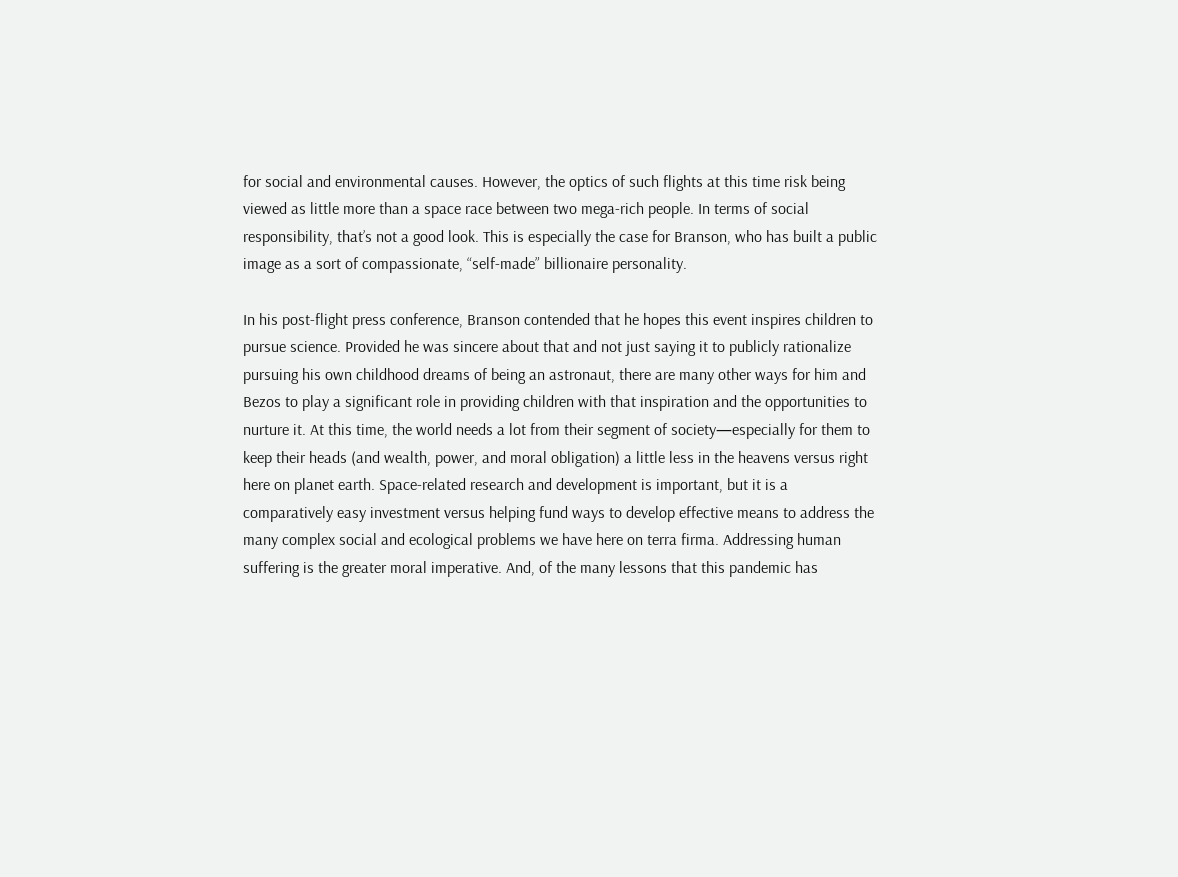for social and environmental causes. However, the optics of such flights at this time risk being viewed as little more than a space race between two mega-rich people. In terms of social responsibility, that’s not a good look. This is especially the case for Branson, who has built a public image as a sort of compassionate, “self-made” billionaire personality.

In his post-flight press conference, Branson contended that he hopes this event inspires children to pursue science. Provided he was sincere about that and not just saying it to publicly rationalize pursuing his own childhood dreams of being an astronaut, there are many other ways for him and Bezos to play a significant role in providing children with that inspiration and the opportunities to nurture it. At this time, the world needs a lot from their segment of society—especially for them to keep their heads (and wealth, power, and moral obligation) a little less in the heavens versus right here on planet earth. Space-related research and development is important, but it is a comparatively easy investment versus helping fund ways to develop effective means to address the many complex social and ecological problems we have here on terra firma. Addressing human suffering is the greater moral imperative. And, of the many lessons that this pandemic has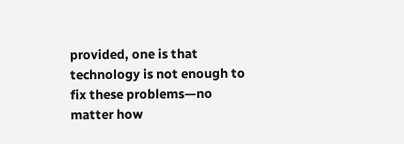provided, one is that technology is not enough to fix these problems—no matter how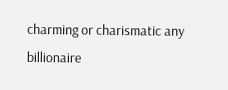charming or charismatic any billionaire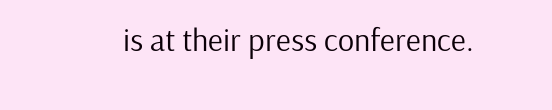is at their press conference.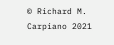© Richard M. Carpiano 2021